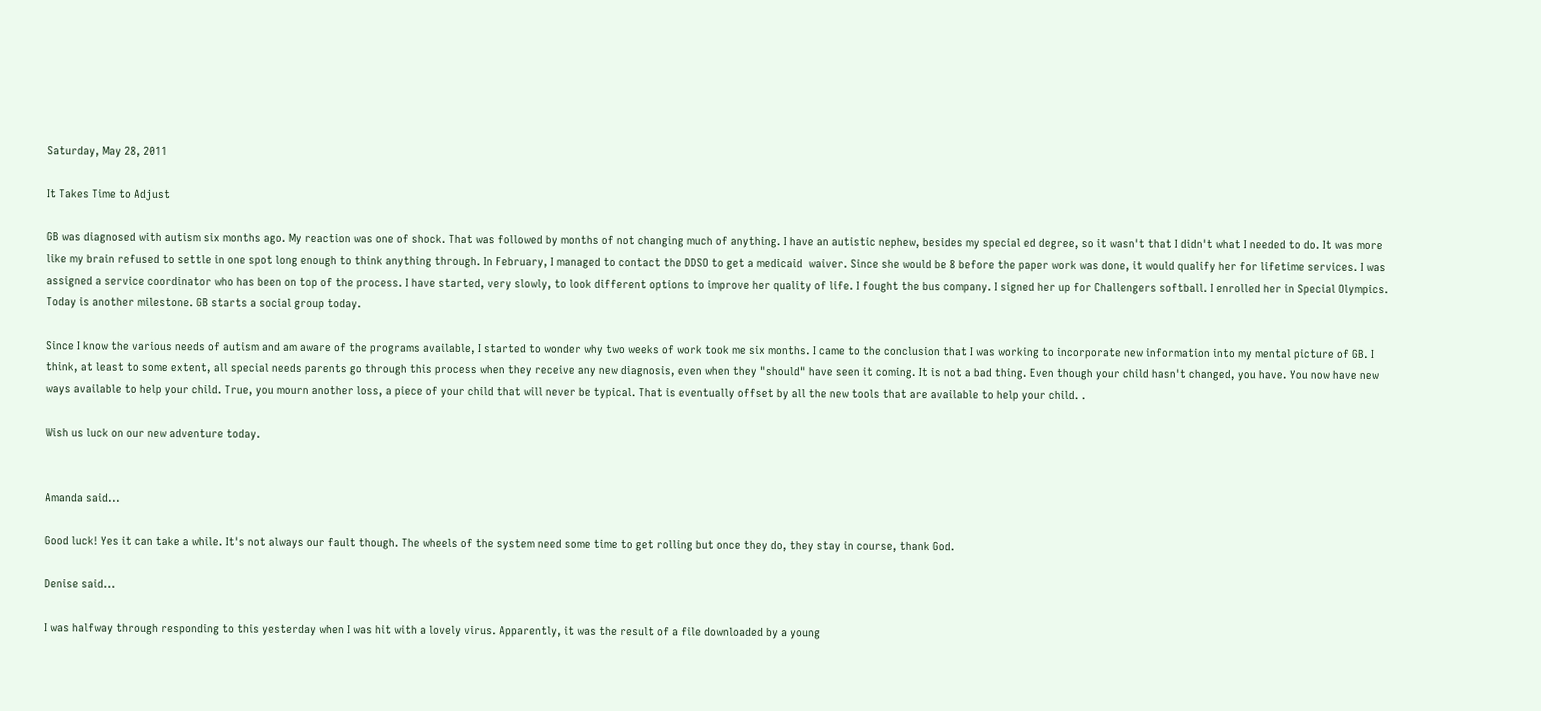Saturday, May 28, 2011

It Takes Time to Adjust

GB was diagnosed with autism six months ago. My reaction was one of shock. That was followed by months of not changing much of anything. I have an autistic nephew, besides my special ed degree, so it wasn't that I didn't what I needed to do. It was more like my brain refused to settle in one spot long enough to think anything through. In February, I managed to contact the DDSO to get a medicaid  waiver. Since she would be 8 before the paper work was done, it would qualify her for lifetime services. I was assigned a service coordinator who has been on top of the process. I have started, very slowly, to look different options to improve her quality of life. I fought the bus company. I signed her up for Challengers softball. I enrolled her in Special Olympics. Today is another milestone. GB starts a social group today.

Since I know the various needs of autism and am aware of the programs available, I started to wonder why two weeks of work took me six months. I came to the conclusion that I was working to incorporate new information into my mental picture of GB. I think, at least to some extent, all special needs parents go through this process when they receive any new diagnosis, even when they "should" have seen it coming. It is not a bad thing. Even though your child hasn't changed, you have. You now have new ways available to help your child. True, you mourn another loss, a piece of your child that will never be typical. That is eventually offset by all the new tools that are available to help your child. .

Wish us luck on our new adventure today.


Amanda said...

Good luck! Yes it can take a while. It's not always our fault though. The wheels of the system need some time to get rolling but once they do, they stay in course, thank God.

Denise said...

I was halfway through responding to this yesterday when I was hit with a lovely virus. Apparently, it was the result of a file downloaded by a young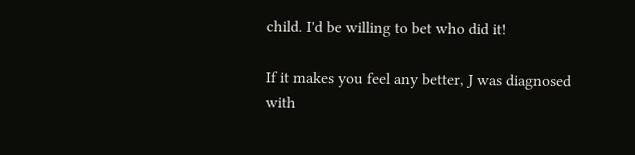child. I'd be willing to bet who did it!

If it makes you feel any better, J was diagnosed with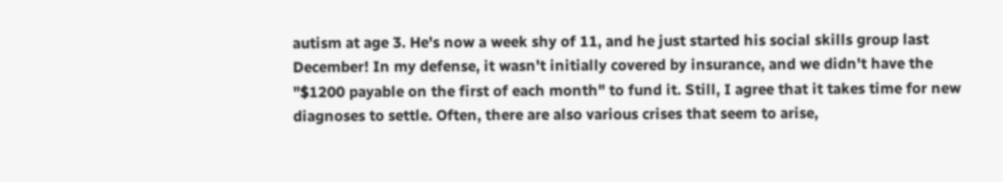autism at age 3. He's now a week shy of 11, and he just started his social skills group last December! In my defense, it wasn't initially covered by insurance, and we didn't have the "$1200 payable on the first of each month" to fund it. Still, I agree that it takes time for new diagnoses to settle. Often, there are also various crises that seem to arise,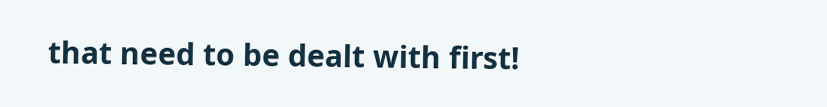that need to be dealt with first!